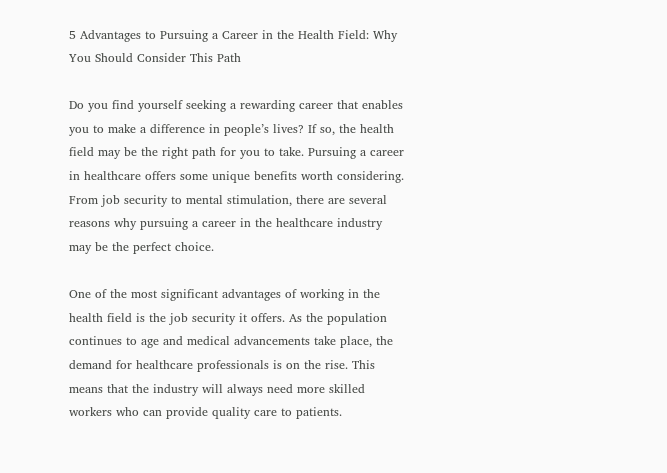5 Advantages to Pursuing a Career in the Health Field: Why You Should Consider This Path

Do you find yourself seeking a rewarding career that enables you to make a difference in people’s lives? If so, the health field may be the right path for you to take. Pursuing a career in healthcare offers some unique benefits worth considering. From job security to mental stimulation, there are several reasons why pursuing a career in the healthcare industry may be the perfect choice.

One of the most significant advantages of working in the health field is the job security it offers. As the population continues to age and medical advancements take place, the demand for healthcare professionals is on the rise. This means that the industry will always need more skilled workers who can provide quality care to patients.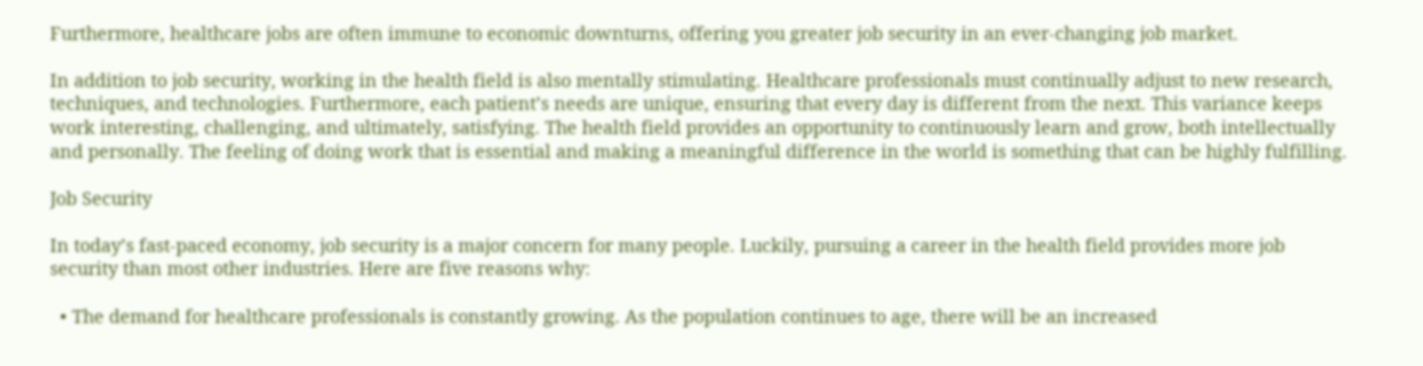Furthermore, healthcare jobs are often immune to economic downturns, offering you greater job security in an ever-changing job market.

In addition to job security, working in the health field is also mentally stimulating. Healthcare professionals must continually adjust to new research, techniques, and technologies. Furthermore, each patient’s needs are unique, ensuring that every day is different from the next. This variance keeps work interesting, challenging, and ultimately, satisfying. The health field provides an opportunity to continuously learn and grow, both intellectually and personally. The feeling of doing work that is essential and making a meaningful difference in the world is something that can be highly fulfilling.

Job Security

In today’s fast-paced economy, job security is a major concern for many people. Luckily, pursuing a career in the health field provides more job security than most other industries. Here are five reasons why:

  • The demand for healthcare professionals is constantly growing. As the population continues to age, there will be an increased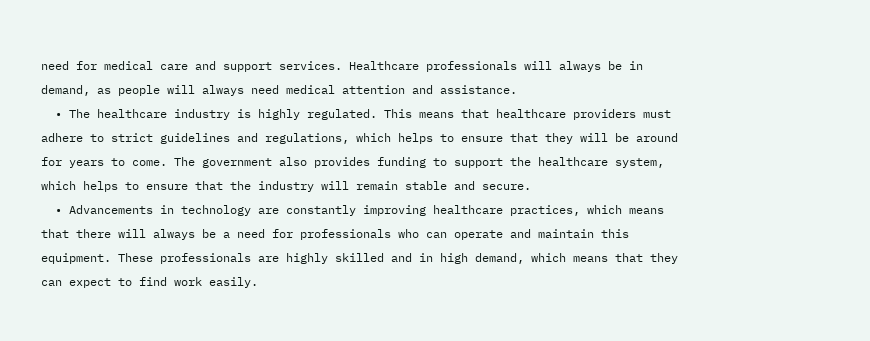need for medical care and support services. Healthcare professionals will always be in demand, as people will always need medical attention and assistance.
  • The healthcare industry is highly regulated. This means that healthcare providers must adhere to strict guidelines and regulations, which helps to ensure that they will be around for years to come. The government also provides funding to support the healthcare system, which helps to ensure that the industry will remain stable and secure.
  • Advancements in technology are constantly improving healthcare practices, which means that there will always be a need for professionals who can operate and maintain this equipment. These professionals are highly skilled and in high demand, which means that they can expect to find work easily.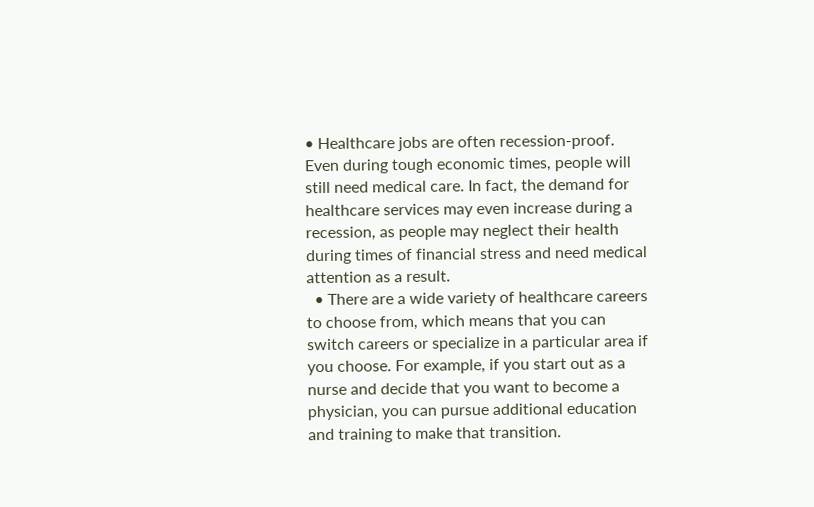• Healthcare jobs are often recession-proof. Even during tough economic times, people will still need medical care. In fact, the demand for healthcare services may even increase during a recession, as people may neglect their health during times of financial stress and need medical attention as a result.
  • There are a wide variety of healthcare careers to choose from, which means that you can switch careers or specialize in a particular area if you choose. For example, if you start out as a nurse and decide that you want to become a physician, you can pursue additional education and training to make that transition.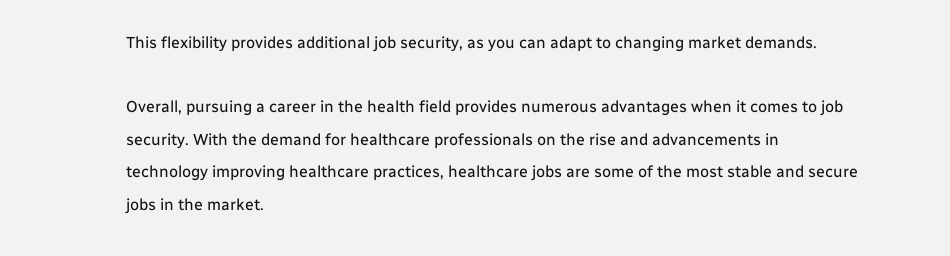This flexibility provides additional job security, as you can adapt to changing market demands.

Overall, pursuing a career in the health field provides numerous advantages when it comes to job security. With the demand for healthcare professionals on the rise and advancements in technology improving healthcare practices, healthcare jobs are some of the most stable and secure jobs in the market.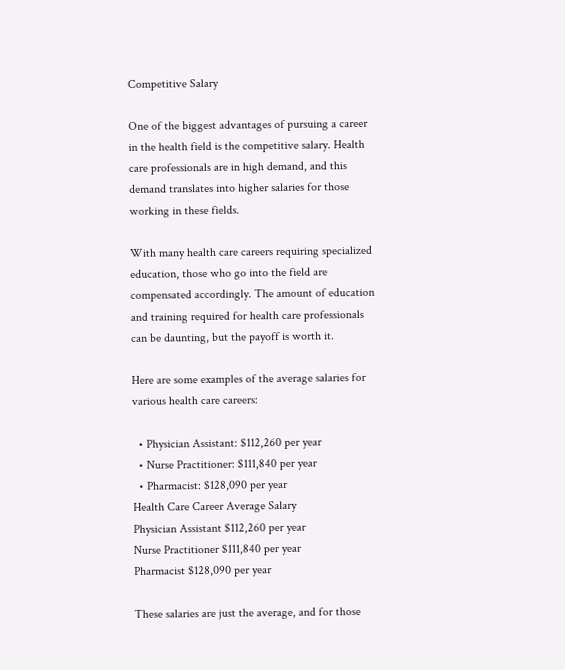Competitive Salary

One of the biggest advantages of pursuing a career in the health field is the competitive salary. Health care professionals are in high demand, and this demand translates into higher salaries for those working in these fields.

With many health care careers requiring specialized education, those who go into the field are compensated accordingly. The amount of education and training required for health care professionals can be daunting, but the payoff is worth it.

Here are some examples of the average salaries for various health care careers:

  • Physician Assistant: $112,260 per year
  • Nurse Practitioner: $111,840 per year
  • Pharmacist: $128,090 per year
Health Care Career Average Salary
Physician Assistant $112,260 per year
Nurse Practitioner $111,840 per year
Pharmacist $128,090 per year

These salaries are just the average, and for those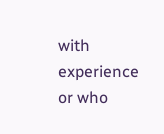with experience or who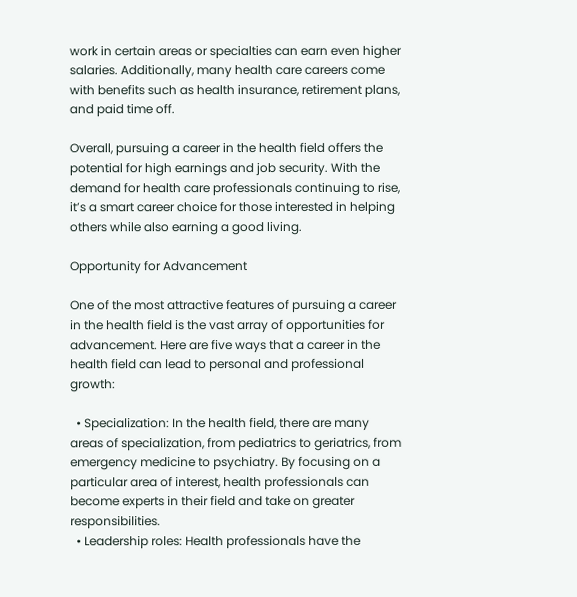work in certain areas or specialties can earn even higher salaries. Additionally, many health care careers come with benefits such as health insurance, retirement plans, and paid time off.

Overall, pursuing a career in the health field offers the potential for high earnings and job security. With the demand for health care professionals continuing to rise, it’s a smart career choice for those interested in helping others while also earning a good living.

Opportunity for Advancement

One of the most attractive features of pursuing a career in the health field is the vast array of opportunities for advancement. Here are five ways that a career in the health field can lead to personal and professional growth:

  • Specialization: In the health field, there are many areas of specialization, from pediatrics to geriatrics, from emergency medicine to psychiatry. By focusing on a particular area of interest, health professionals can become experts in their field and take on greater responsibilities.
  • Leadership roles: Health professionals have the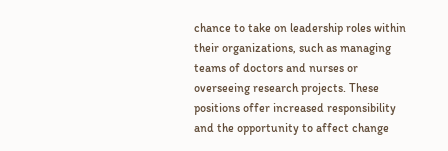chance to take on leadership roles within their organizations, such as managing teams of doctors and nurses or overseeing research projects. These positions offer increased responsibility and the opportunity to affect change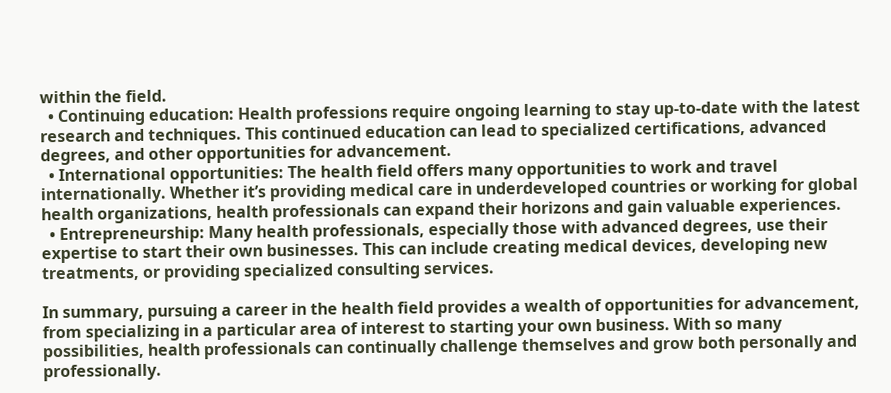within the field.
  • Continuing education: Health professions require ongoing learning to stay up-to-date with the latest research and techniques. This continued education can lead to specialized certifications, advanced degrees, and other opportunities for advancement.
  • International opportunities: The health field offers many opportunities to work and travel internationally. Whether it’s providing medical care in underdeveloped countries or working for global health organizations, health professionals can expand their horizons and gain valuable experiences.
  • Entrepreneurship: Many health professionals, especially those with advanced degrees, use their expertise to start their own businesses. This can include creating medical devices, developing new treatments, or providing specialized consulting services.

In summary, pursuing a career in the health field provides a wealth of opportunities for advancement, from specializing in a particular area of interest to starting your own business. With so many possibilities, health professionals can continually challenge themselves and grow both personally and professionally.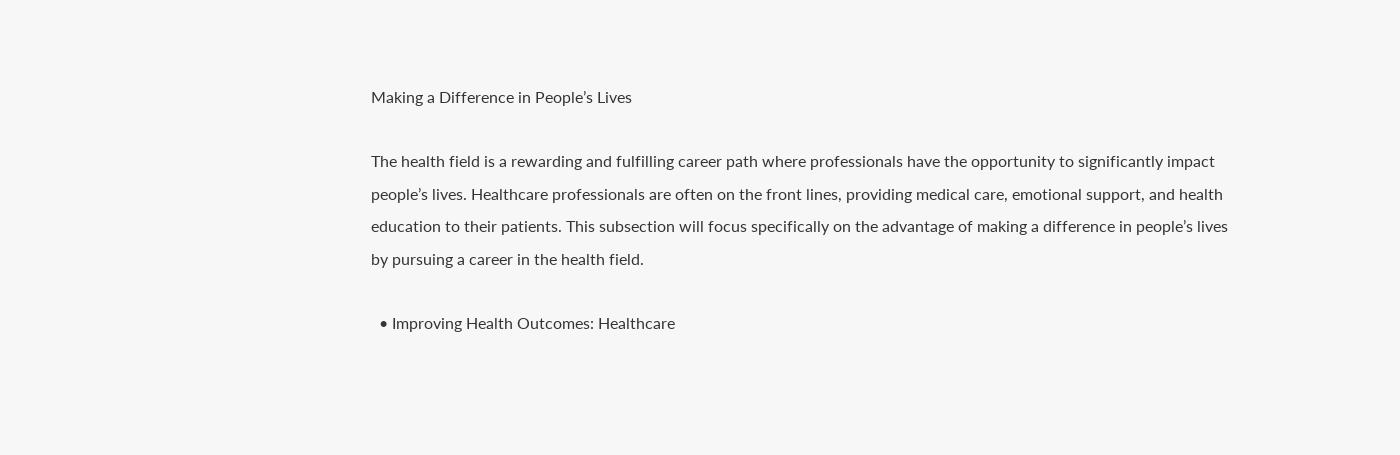Making a Difference in People’s Lives

The health field is a rewarding and fulfilling career path where professionals have the opportunity to significantly impact people’s lives. Healthcare professionals are often on the front lines, providing medical care, emotional support, and health education to their patients. This subsection will focus specifically on the advantage of making a difference in people’s lives by pursuing a career in the health field.

  • Improving Health Outcomes: Healthcare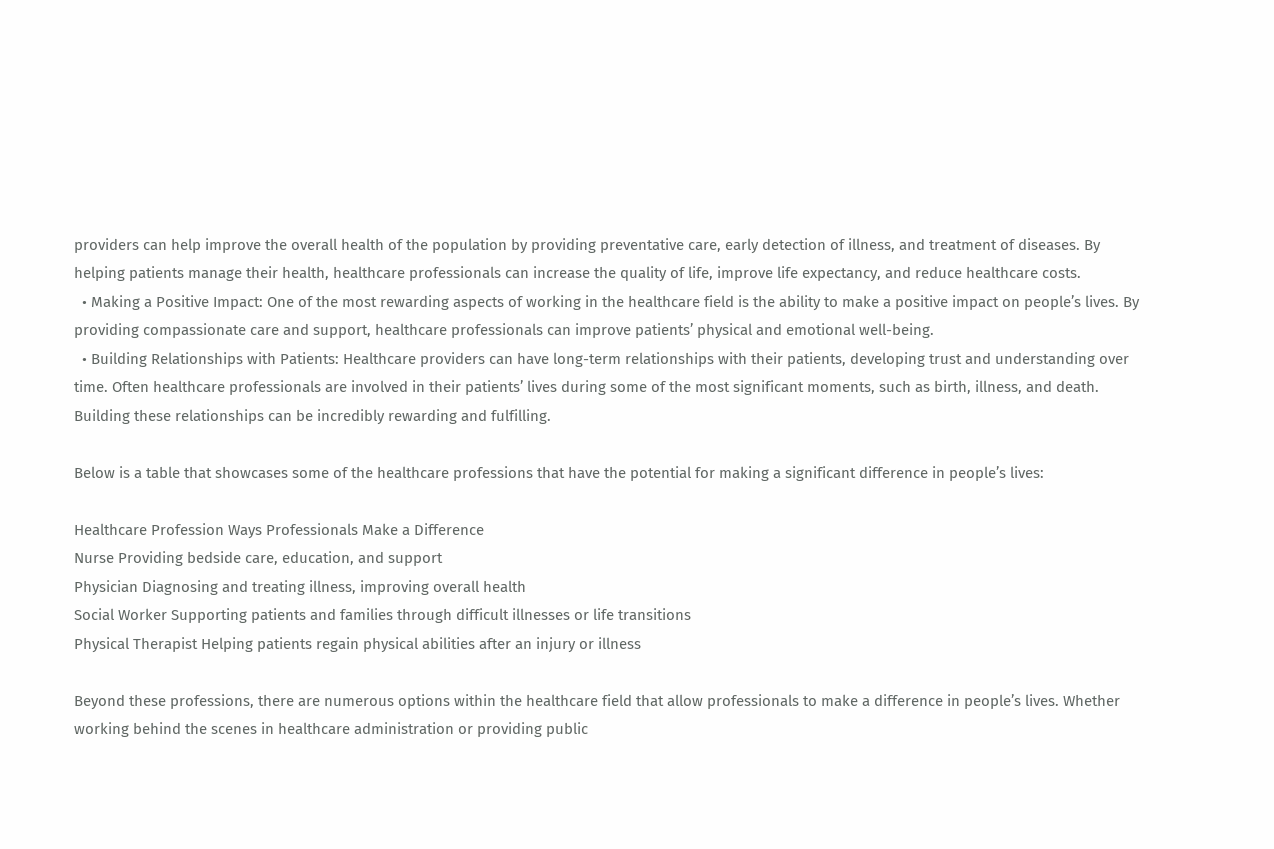providers can help improve the overall health of the population by providing preventative care, early detection of illness, and treatment of diseases. By helping patients manage their health, healthcare professionals can increase the quality of life, improve life expectancy, and reduce healthcare costs.
  • Making a Positive Impact: One of the most rewarding aspects of working in the healthcare field is the ability to make a positive impact on people’s lives. By providing compassionate care and support, healthcare professionals can improve patients’ physical and emotional well-being.
  • Building Relationships with Patients: Healthcare providers can have long-term relationships with their patients, developing trust and understanding over time. Often healthcare professionals are involved in their patients’ lives during some of the most significant moments, such as birth, illness, and death. Building these relationships can be incredibly rewarding and fulfilling.

Below is a table that showcases some of the healthcare professions that have the potential for making a significant difference in people’s lives:

Healthcare Profession Ways Professionals Make a Difference
Nurse Providing bedside care, education, and support
Physician Diagnosing and treating illness, improving overall health
Social Worker Supporting patients and families through difficult illnesses or life transitions
Physical Therapist Helping patients regain physical abilities after an injury or illness

Beyond these professions, there are numerous options within the healthcare field that allow professionals to make a difference in people’s lives. Whether working behind the scenes in healthcare administration or providing public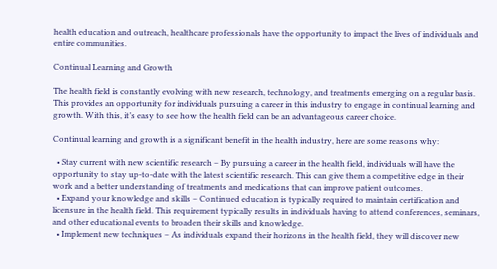health education and outreach, healthcare professionals have the opportunity to impact the lives of individuals and entire communities.

Continual Learning and Growth

The health field is constantly evolving with new research, technology, and treatments emerging on a regular basis. This provides an opportunity for individuals pursuing a career in this industry to engage in continual learning and growth. With this, it’s easy to see how the health field can be an advantageous career choice.

Continual learning and growth is a significant benefit in the health industry, here are some reasons why:

  • Stay current with new scientific research – By pursuing a career in the health field, individuals will have the opportunity to stay up-to-date with the latest scientific research. This can give them a competitive edge in their work and a better understanding of treatments and medications that can improve patient outcomes.
  • Expand your knowledge and skills – Continued education is typically required to maintain certification and licensure in the health field. This requirement typically results in individuals having to attend conferences, seminars, and other educational events to broaden their skills and knowledge.
  • Implement new techniques – As individuals expand their horizons in the health field, they will discover new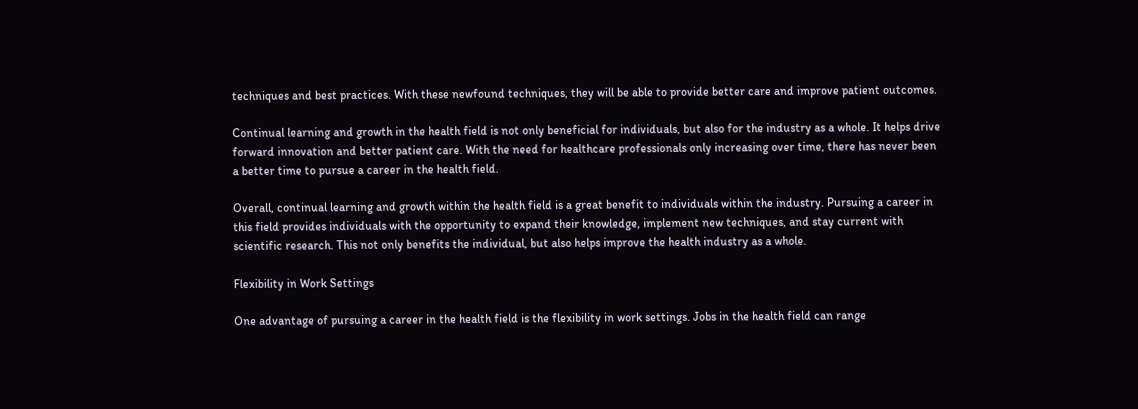techniques and best practices. With these newfound techniques, they will be able to provide better care and improve patient outcomes.

Continual learning and growth in the health field is not only beneficial for individuals, but also for the industry as a whole. It helps drive forward innovation and better patient care. With the need for healthcare professionals only increasing over time, there has never been a better time to pursue a career in the health field.

Overall, continual learning and growth within the health field is a great benefit to individuals within the industry. Pursuing a career in this field provides individuals with the opportunity to expand their knowledge, implement new techniques, and stay current with scientific research. This not only benefits the individual, but also helps improve the health industry as a whole.

Flexibility in Work Settings

One advantage of pursuing a career in the health field is the flexibility in work settings. Jobs in the health field can range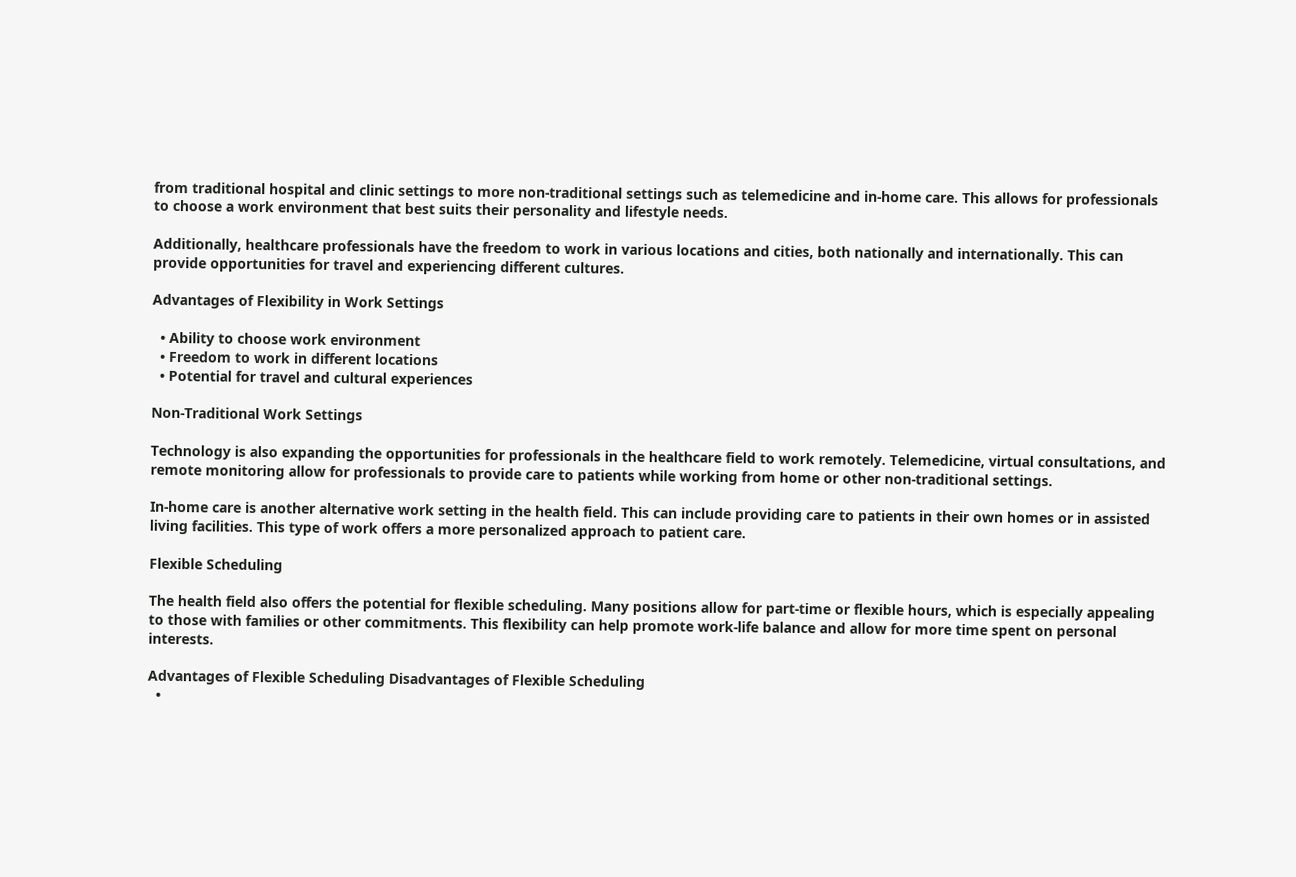from traditional hospital and clinic settings to more non-traditional settings such as telemedicine and in-home care. This allows for professionals to choose a work environment that best suits their personality and lifestyle needs.

Additionally, healthcare professionals have the freedom to work in various locations and cities, both nationally and internationally. This can provide opportunities for travel and experiencing different cultures.

Advantages of Flexibility in Work Settings

  • Ability to choose work environment
  • Freedom to work in different locations
  • Potential for travel and cultural experiences

Non-Traditional Work Settings

Technology is also expanding the opportunities for professionals in the healthcare field to work remotely. Telemedicine, virtual consultations, and remote monitoring allow for professionals to provide care to patients while working from home or other non-traditional settings.

In-home care is another alternative work setting in the health field. This can include providing care to patients in their own homes or in assisted living facilities. This type of work offers a more personalized approach to patient care.

Flexible Scheduling

The health field also offers the potential for flexible scheduling. Many positions allow for part-time or flexible hours, which is especially appealing to those with families or other commitments. This flexibility can help promote work-life balance and allow for more time spent on personal interests.

Advantages of Flexible Scheduling Disadvantages of Flexible Scheduling
  •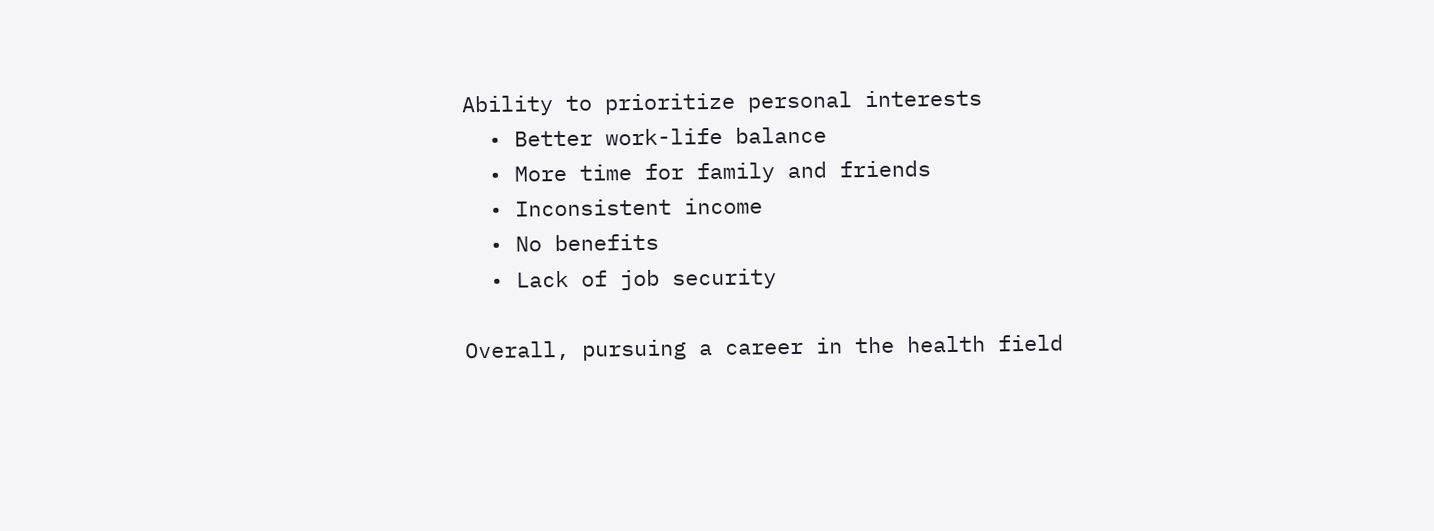Ability to prioritize personal interests
  • Better work-life balance
  • More time for family and friends
  • Inconsistent income
  • No benefits
  • Lack of job security

Overall, pursuing a career in the health field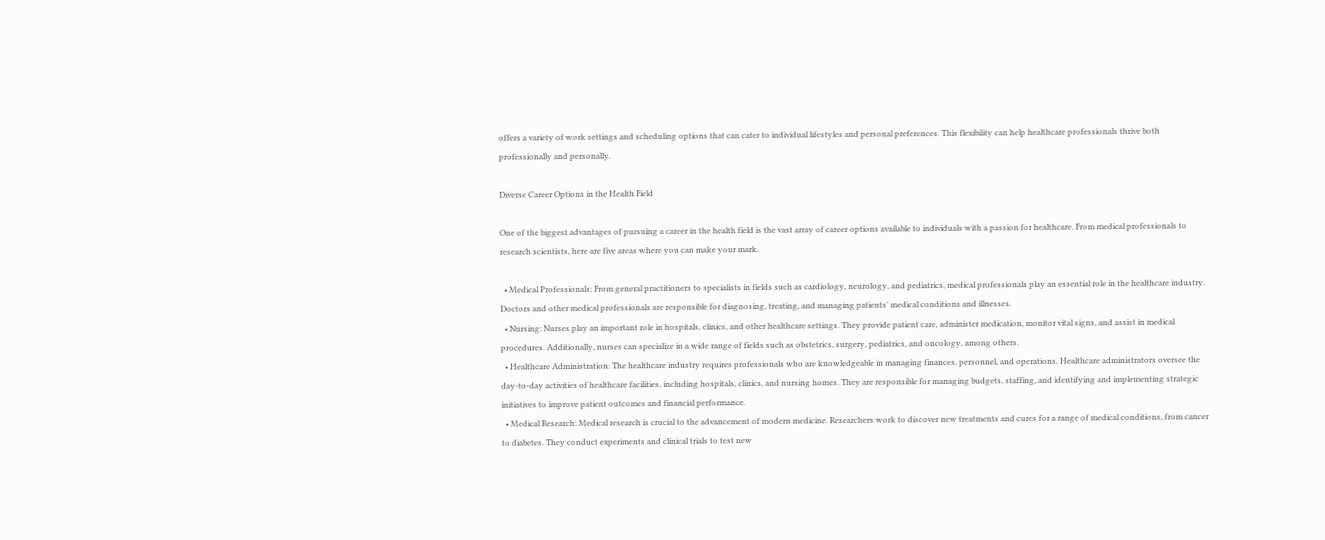offers a variety of work settings and scheduling options that can cater to individual lifestyles and personal preferences. This flexibility can help healthcare professionals thrive both professionally and personally.

Diverse Career Options in the Health Field

One of the biggest advantages of pursuing a career in the health field is the vast array of career options available to individuals with a passion for healthcare. From medical professionals to research scientists, here are five areas where you can make your mark.

  • Medical Professionals: From general practitioners to specialists in fields such as cardiology, neurology, and pediatrics, medical professionals play an essential role in the healthcare industry. Doctors and other medical professionals are responsible for diagnosing, treating, and managing patients’ medical conditions and illnesses.
  • Nursing: Nurses play an important role in hospitals, clinics, and other healthcare settings. They provide patient care, administer medication, monitor vital signs, and assist in medical procedures. Additionally, nurses can specialize in a wide range of fields such as obstetrics, surgery, pediatrics, and oncology, among others.
  • Healthcare Administration: The healthcare industry requires professionals who are knowledgeable in managing finances, personnel, and operations. Healthcare administrators oversee the day-to-day activities of healthcare facilities, including hospitals, clinics, and nursing homes. They are responsible for managing budgets, staffing, and identifying and implementing strategic initiatives to improve patient outcomes and financial performance.
  • Medical Research: Medical research is crucial to the advancement of modern medicine. Researchers work to discover new treatments and cures for a range of medical conditions, from cancer to diabetes. They conduct experiments and clinical trials to test new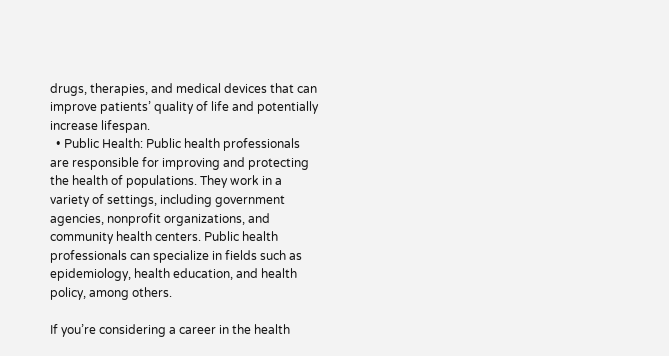drugs, therapies, and medical devices that can improve patients’ quality of life and potentially increase lifespan.
  • Public Health: Public health professionals are responsible for improving and protecting the health of populations. They work in a variety of settings, including government agencies, nonprofit organizations, and community health centers. Public health professionals can specialize in fields such as epidemiology, health education, and health policy, among others.

If you’re considering a career in the health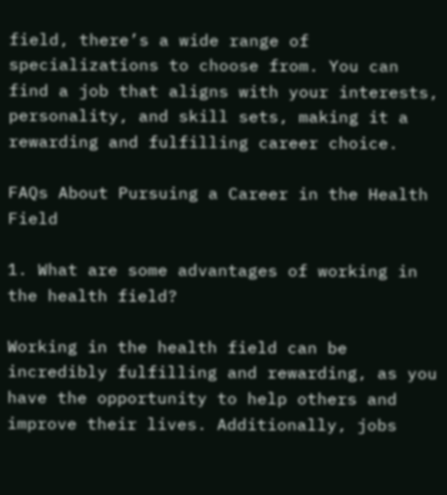field, there’s a wide range of specializations to choose from. You can find a job that aligns with your interests, personality, and skill sets, making it a rewarding and fulfilling career choice.

FAQs About Pursuing a Career in the Health Field

1. What are some advantages of working in the health field?

Working in the health field can be incredibly fulfilling and rewarding, as you have the opportunity to help others and improve their lives. Additionally, jobs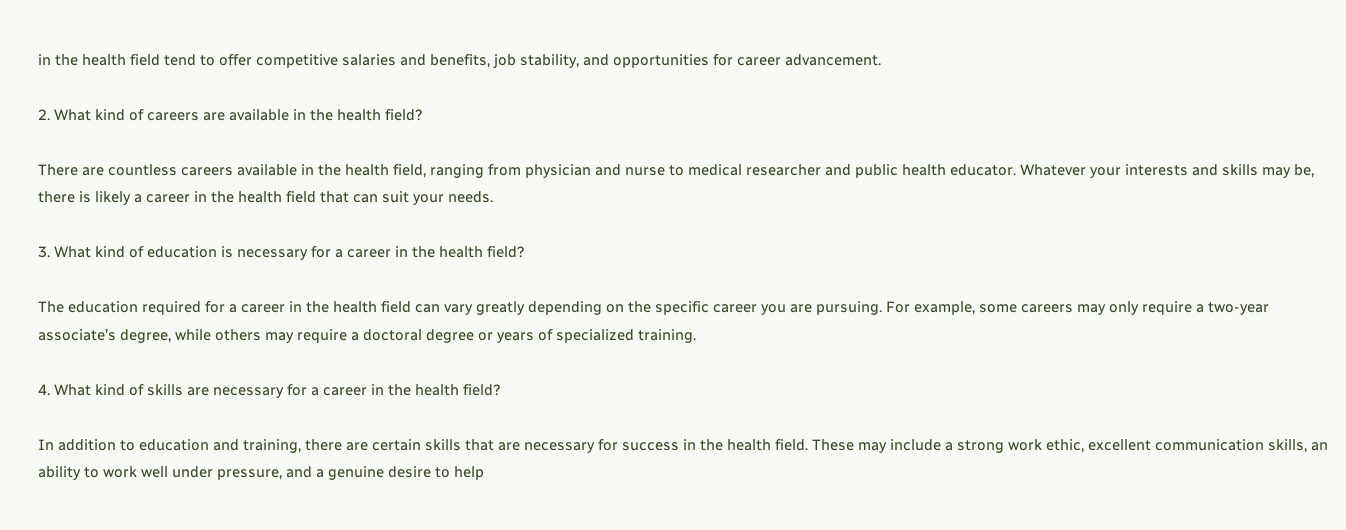in the health field tend to offer competitive salaries and benefits, job stability, and opportunities for career advancement.

2. What kind of careers are available in the health field?

There are countless careers available in the health field, ranging from physician and nurse to medical researcher and public health educator. Whatever your interests and skills may be, there is likely a career in the health field that can suit your needs.

3. What kind of education is necessary for a career in the health field?

The education required for a career in the health field can vary greatly depending on the specific career you are pursuing. For example, some careers may only require a two-year associate’s degree, while others may require a doctoral degree or years of specialized training.

4. What kind of skills are necessary for a career in the health field?

In addition to education and training, there are certain skills that are necessary for success in the health field. These may include a strong work ethic, excellent communication skills, an ability to work well under pressure, and a genuine desire to help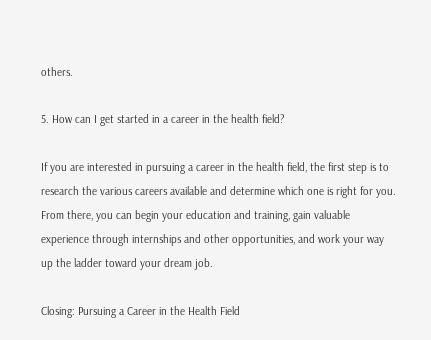others.

5. How can I get started in a career in the health field?

If you are interested in pursuing a career in the health field, the first step is to research the various careers available and determine which one is right for you. From there, you can begin your education and training, gain valuable experience through internships and other opportunities, and work your way up the ladder toward your dream job.

Closing: Pursuing a Career in the Health Field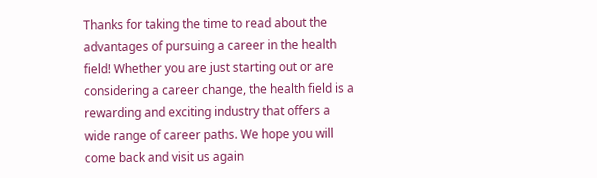Thanks for taking the time to read about the advantages of pursuing a career in the health field! Whether you are just starting out or are considering a career change, the health field is a rewarding and exciting industry that offers a wide range of career paths. We hope you will come back and visit us again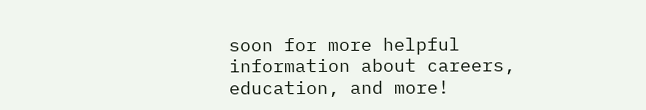soon for more helpful information about careers, education, and more!